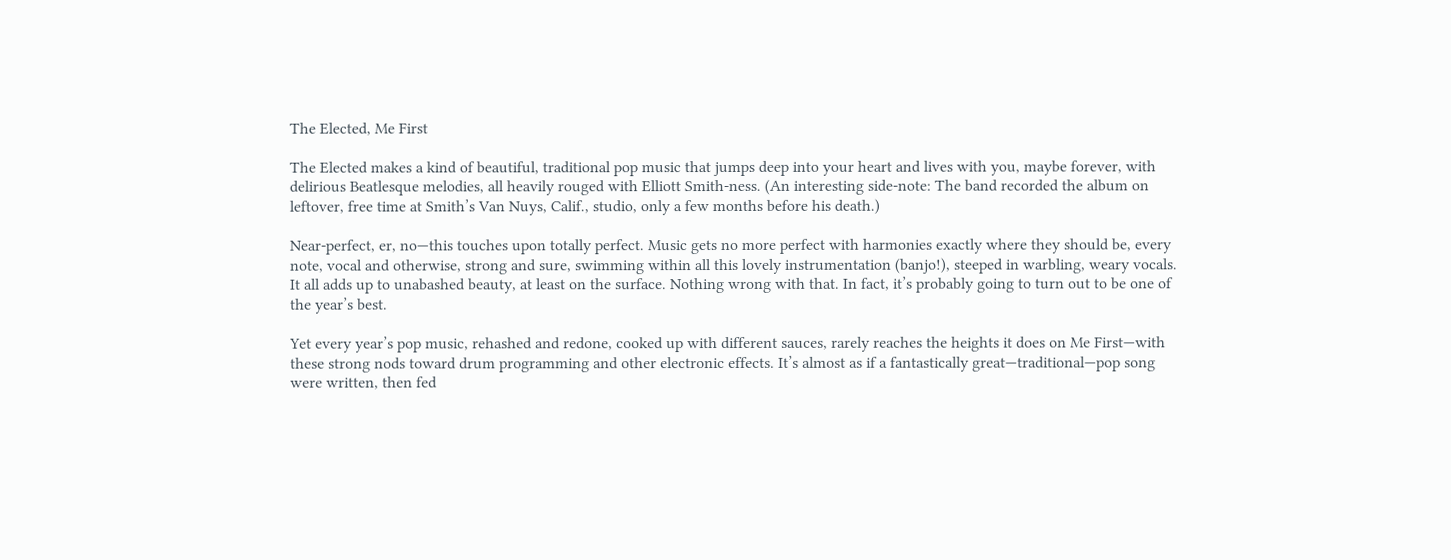The Elected, Me First

The Elected makes a kind of beautiful, traditional pop music that jumps deep into your heart and lives with you, maybe forever, with delirious Beatlesque melodies, all heavily rouged with Elliott Smith-ness. (An interesting side-note: The band recorded the album on leftover, free time at Smith’s Van Nuys, Calif., studio, only a few months before his death.)

Near-perfect, er, no—this touches upon totally perfect. Music gets no more perfect with harmonies exactly where they should be, every note, vocal and otherwise, strong and sure, swimming within all this lovely instrumentation (banjo!), steeped in warbling, weary vocals. It all adds up to unabashed beauty, at least on the surface. Nothing wrong with that. In fact, it’s probably going to turn out to be one of the year’s best.

Yet every year’s pop music, rehashed and redone, cooked up with different sauces, rarely reaches the heights it does on Me First—with these strong nods toward drum programming and other electronic effects. It’s almost as if a fantastically great—traditional—pop song were written, then fed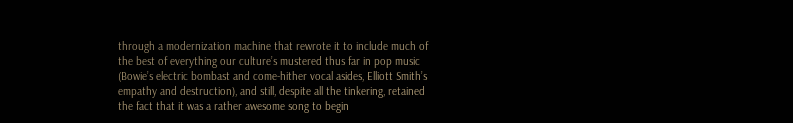through a modernization machine that rewrote it to include much of the best of everything our culture’s mustered thus far in pop music (Bowie’s electric bombast and come-hither vocal asides, Elliott Smith’s empathy and destruction), and still, despite all the tinkering, retained the fact that it was a rather awesome song to begin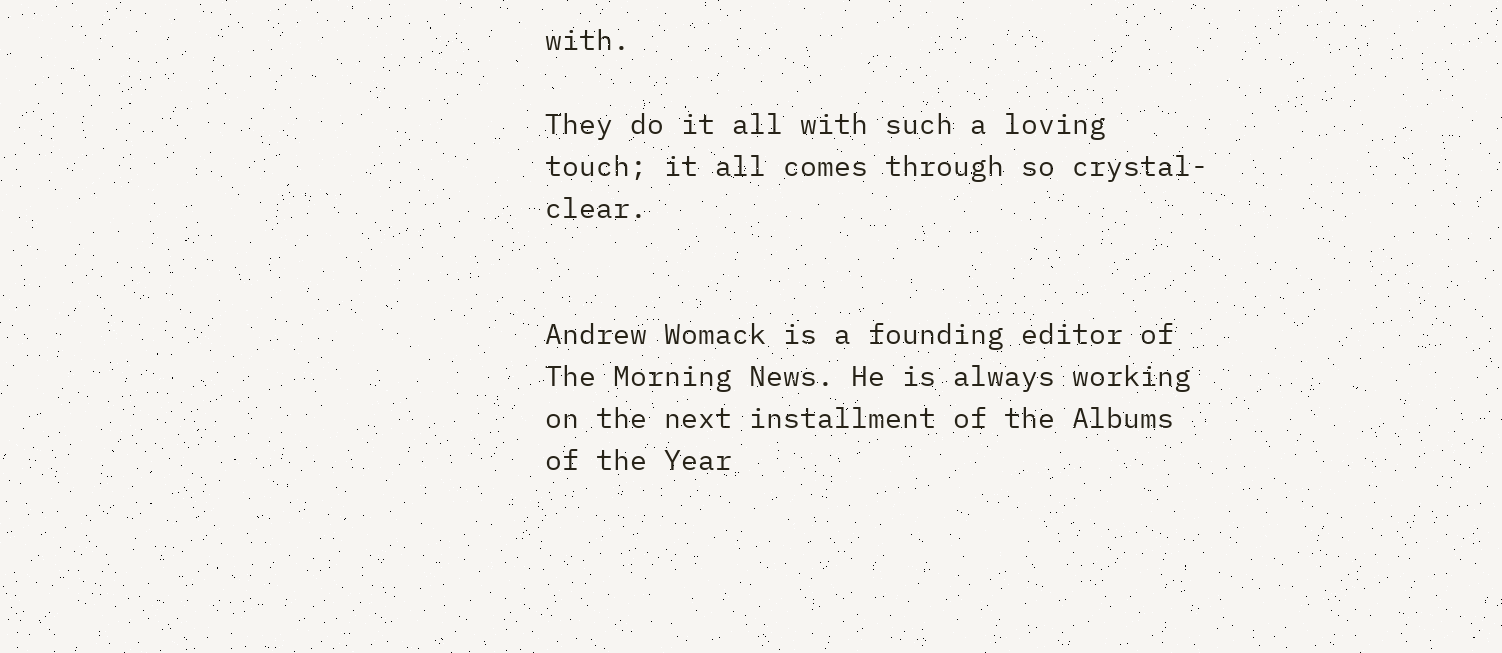with.

They do it all with such a loving touch; it all comes through so crystal-clear.


Andrew Womack is a founding editor of The Morning News. He is always working on the next installment of the Albums of the Year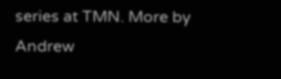series at TMN. More by Andrew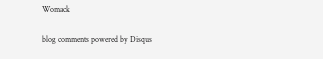Womack

blog comments powered by Disqus